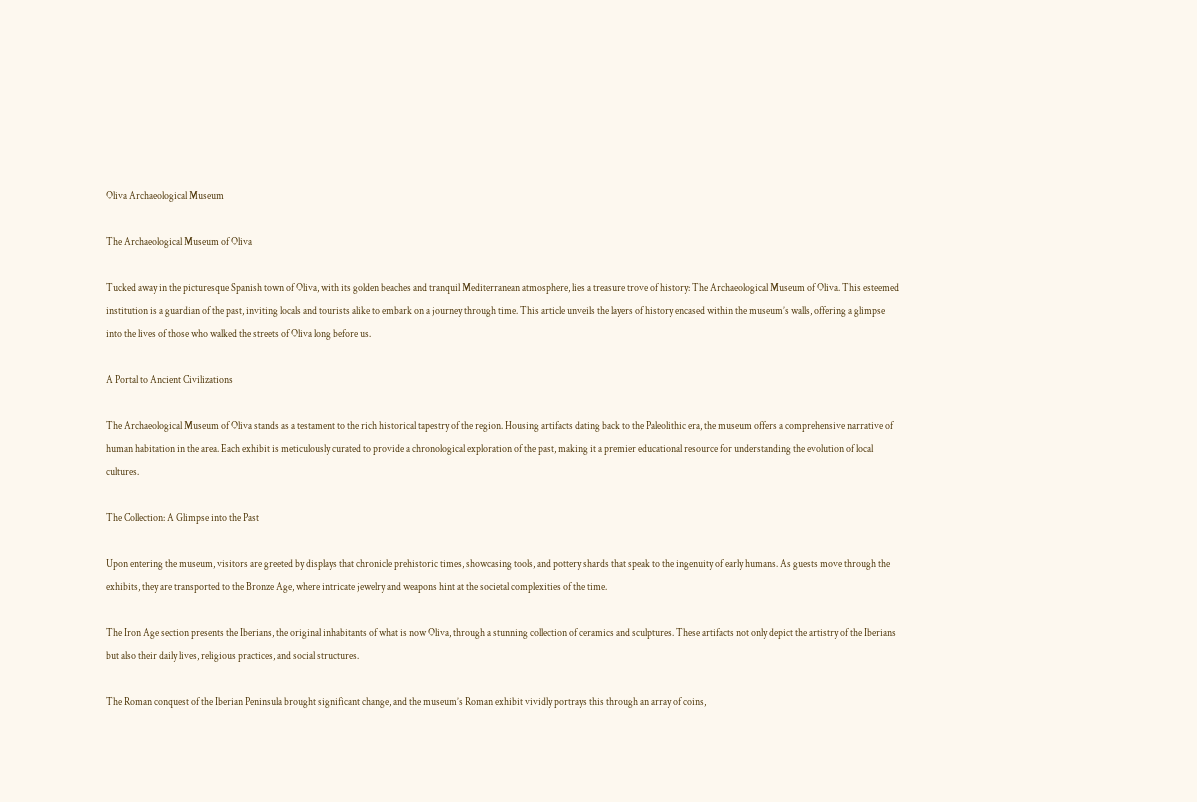Oliva Archaeological Museum

The Archaeological Museum of Oliva

Tucked away in the picturesque Spanish town of Oliva, with its golden beaches and tranquil Mediterranean atmosphere, lies a treasure trove of history: The Archaeological Museum of Oliva. This esteemed institution is a guardian of the past, inviting locals and tourists alike to embark on a journey through time. This article unveils the layers of history encased within the museum’s walls, offering a glimpse into the lives of those who walked the streets of Oliva long before us.

A Portal to Ancient Civilizations

The Archaeological Museum of Oliva stands as a testament to the rich historical tapestry of the region. Housing artifacts dating back to the Paleolithic era, the museum offers a comprehensive narrative of human habitation in the area. Each exhibit is meticulously curated to provide a chronological exploration of the past, making it a premier educational resource for understanding the evolution of local cultures.

The Collection: A Glimpse into the Past

Upon entering the museum, visitors are greeted by displays that chronicle prehistoric times, showcasing tools, and pottery shards that speak to the ingenuity of early humans. As guests move through the exhibits, they are transported to the Bronze Age, where intricate jewelry and weapons hint at the societal complexities of the time.

The Iron Age section presents the Iberians, the original inhabitants of what is now Oliva, through a stunning collection of ceramics and sculptures. These artifacts not only depict the artistry of the Iberians but also their daily lives, religious practices, and social structures.

The Roman conquest of the Iberian Peninsula brought significant change, and the museum’s Roman exhibit vividly portrays this through an array of coins,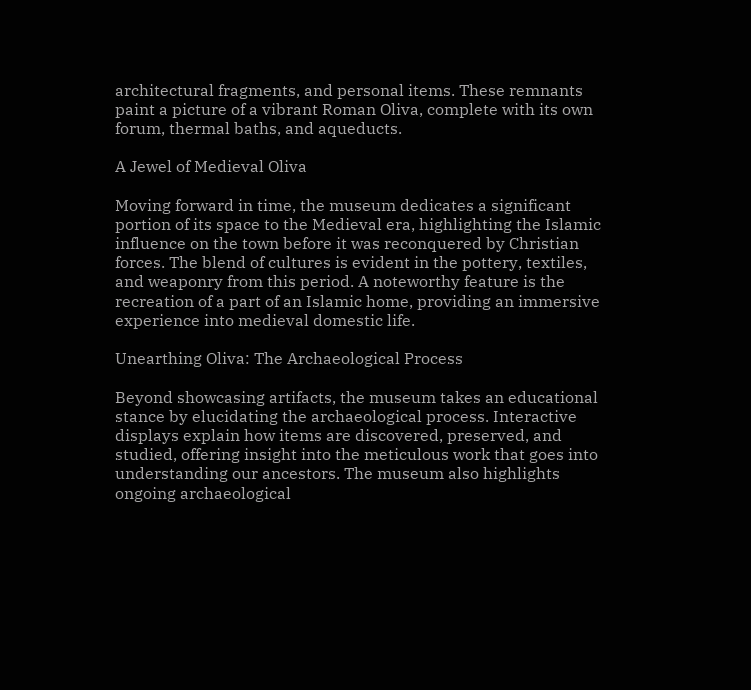architectural fragments, and personal items. These remnants paint a picture of a vibrant Roman Oliva, complete with its own forum, thermal baths, and aqueducts.

A Jewel of Medieval Oliva

Moving forward in time, the museum dedicates a significant portion of its space to the Medieval era, highlighting the Islamic influence on the town before it was reconquered by Christian forces. The blend of cultures is evident in the pottery, textiles, and weaponry from this period. A noteworthy feature is the recreation of a part of an Islamic home, providing an immersive experience into medieval domestic life.

Unearthing Oliva: The Archaeological Process

Beyond showcasing artifacts, the museum takes an educational stance by elucidating the archaeological process. Interactive displays explain how items are discovered, preserved, and studied, offering insight into the meticulous work that goes into understanding our ancestors. The museum also highlights ongoing archaeological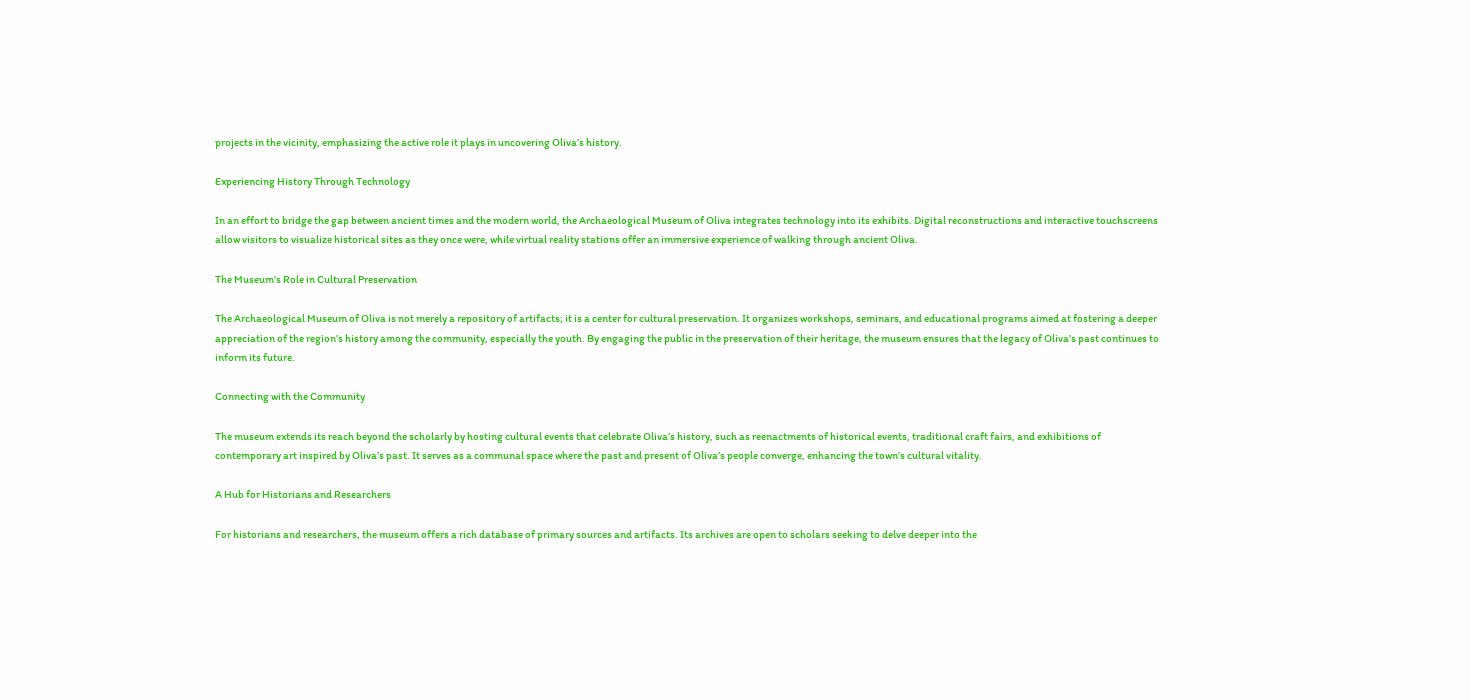projects in the vicinity, emphasizing the active role it plays in uncovering Oliva’s history.

Experiencing History Through Technology

In an effort to bridge the gap between ancient times and the modern world, the Archaeological Museum of Oliva integrates technology into its exhibits. Digital reconstructions and interactive touchscreens allow visitors to visualize historical sites as they once were, while virtual reality stations offer an immersive experience of walking through ancient Oliva.

The Museum’s Role in Cultural Preservation

The Archaeological Museum of Oliva is not merely a repository of artifacts; it is a center for cultural preservation. It organizes workshops, seminars, and educational programs aimed at fostering a deeper appreciation of the region’s history among the community, especially the youth. By engaging the public in the preservation of their heritage, the museum ensures that the legacy of Oliva’s past continues to inform its future.

Connecting with the Community

The museum extends its reach beyond the scholarly by hosting cultural events that celebrate Oliva’s history, such as reenactments of historical events, traditional craft fairs, and exhibitions of contemporary art inspired by Oliva’s past. It serves as a communal space where the past and present of Oliva’s people converge, enhancing the town’s cultural vitality.

A Hub for Historians and Researchers

For historians and researchers, the museum offers a rich database of primary sources and artifacts. Its archives are open to scholars seeking to delve deeper into the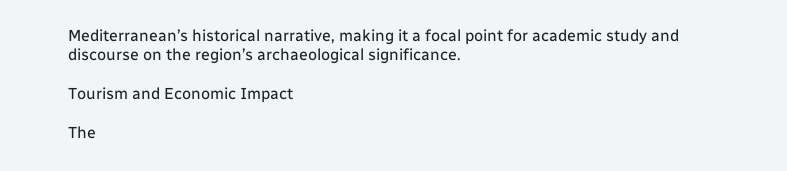Mediterranean’s historical narrative, making it a focal point for academic study and discourse on the region’s archaeological significance.

Tourism and Economic Impact

The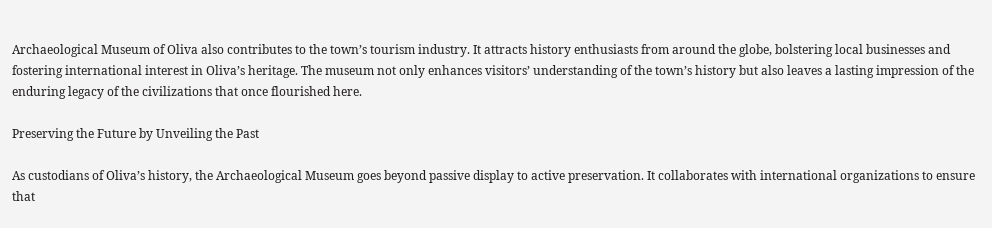Archaeological Museum of Oliva also contributes to the town’s tourism industry. It attracts history enthusiasts from around the globe, bolstering local businesses and fostering international interest in Oliva’s heritage. The museum not only enhances visitors’ understanding of the town’s history but also leaves a lasting impression of the enduring legacy of the civilizations that once flourished here.

Preserving the Future by Unveiling the Past

As custodians of Oliva’s history, the Archaeological Museum goes beyond passive display to active preservation. It collaborates with international organizations to ensure that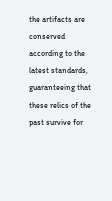the artifacts are conserved according to the latest standards, guaranteeing that these relics of the past survive for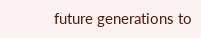future generations to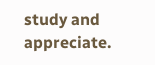study and appreciate.